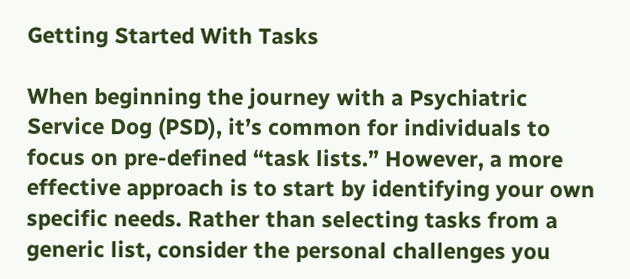Getting Started With Tasks

When beginning the journey with a Psychiatric Service Dog (PSD), it’s common for individuals to focus on pre-defined “task lists.” However, a more effective approach is to start by identifying your own specific needs. Rather than selecting tasks from a generic list, consider the personal challenges you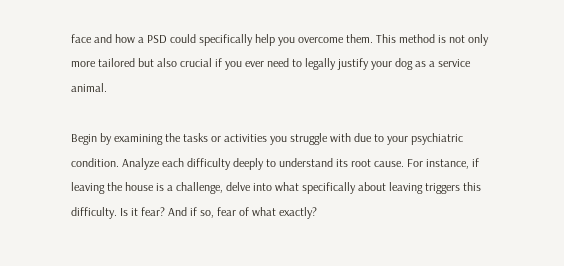face and how a PSD could specifically help you overcome them. This method is not only more tailored but also crucial if you ever need to legally justify your dog as a service animal.

Begin by examining the tasks or activities you struggle with due to your psychiatric condition. Analyze each difficulty deeply to understand its root cause. For instance, if leaving the house is a challenge, delve into what specifically about leaving triggers this difficulty. Is it fear? And if so, fear of what exactly?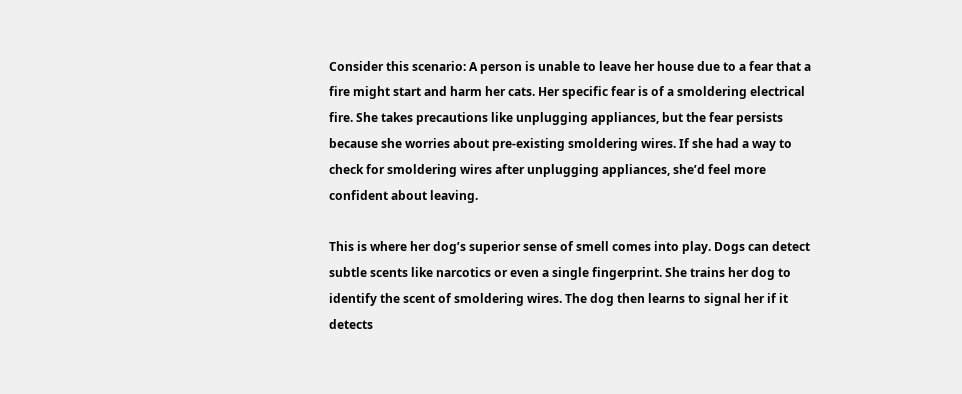Consider this scenario: A person is unable to leave her house due to a fear that a fire might start and harm her cats. Her specific fear is of a smoldering electrical fire. She takes precautions like unplugging appliances, but the fear persists because she worries about pre-existing smoldering wires. If she had a way to check for smoldering wires after unplugging appliances, she’d feel more confident about leaving.

This is where her dog’s superior sense of smell comes into play. Dogs can detect subtle scents like narcotics or even a single fingerprint. She trains her dog to identify the scent of smoldering wires. The dog then learns to signal her if it detects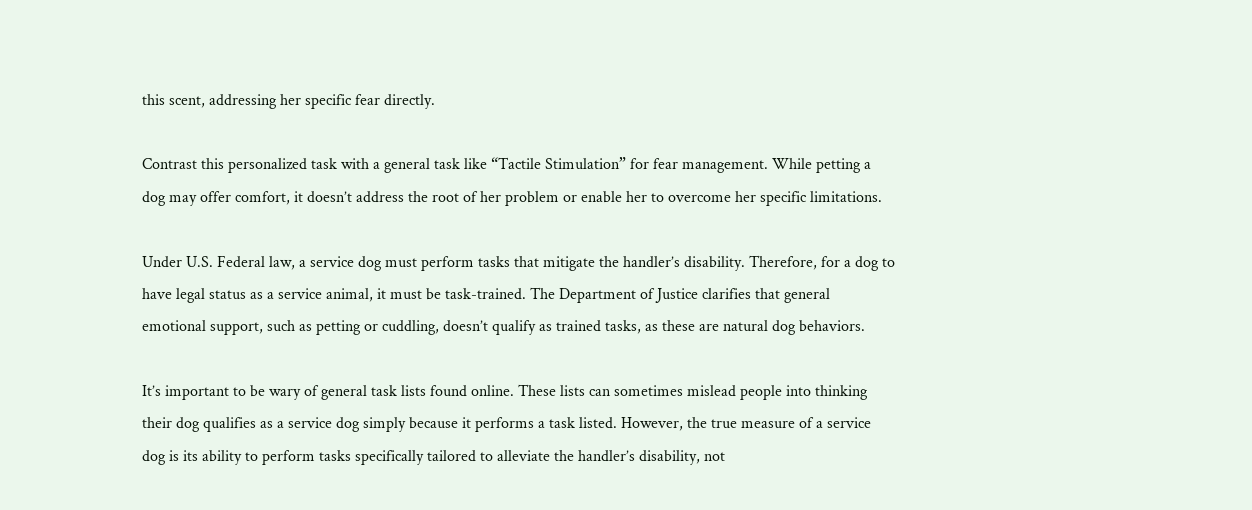this scent, addressing her specific fear directly.

Contrast this personalized task with a general task like “Tactile Stimulation” for fear management. While petting a dog may offer comfort, it doesn’t address the root of her problem or enable her to overcome her specific limitations.

Under U.S. Federal law, a service dog must perform tasks that mitigate the handler’s disability. Therefore, for a dog to have legal status as a service animal, it must be task-trained. The Department of Justice clarifies that general emotional support, such as petting or cuddling, doesn’t qualify as trained tasks, as these are natural dog behaviors.

It’s important to be wary of general task lists found online. These lists can sometimes mislead people into thinking their dog qualifies as a service dog simply because it performs a task listed. However, the true measure of a service dog is its ability to perform tasks specifically tailored to alleviate the handler’s disability, not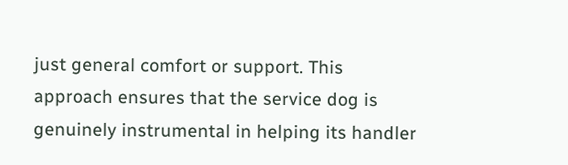just general comfort or support. This approach ensures that the service dog is genuinely instrumental in helping its handler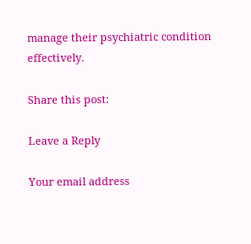manage their psychiatric condition effectively.

Share this post:

Leave a Reply

Your email address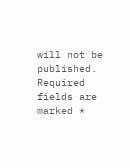will not be published. Required fields are marked *